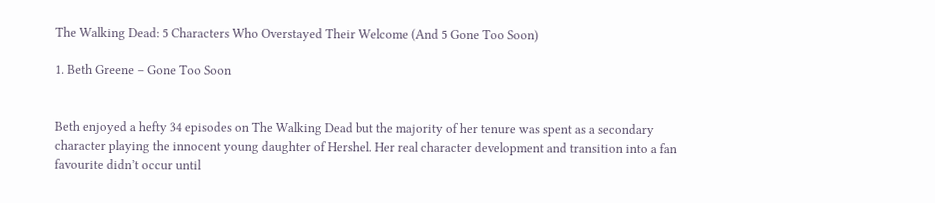The Walking Dead: 5 Characters Who Overstayed Their Welcome (And 5 Gone Too Soon)

1. Beth Greene – Gone Too Soon


Beth enjoyed a hefty 34 episodes on The Walking Dead but the majority of her tenure was spent as a secondary character playing the innocent young daughter of Hershel. Her real character development and transition into a fan favourite didn’t occur until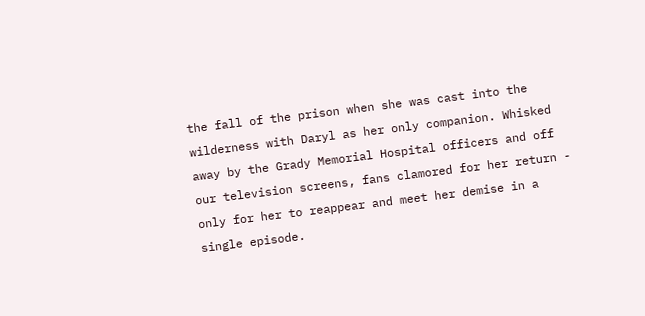the fall of the prison when she was cast into the wilderness with Daryl as her only companion. Whisked away by the Grady Memorial Hospital officers and off our television screens, fans clamored for her return - only for her to reappear and meet her demise in a single episode.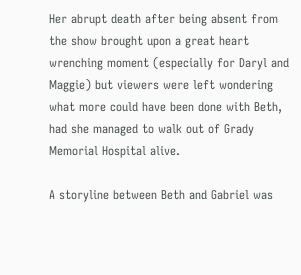Her abrupt death after being absent from the show brought upon a great heart wrenching moment (especially for Daryl and Maggie) but viewers were left wondering what more could have been done with Beth, had she managed to walk out of Grady Memorial Hospital alive.

A storyline between Beth and Gabriel was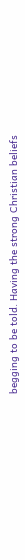begging to be told. Having the strong Christian beliefs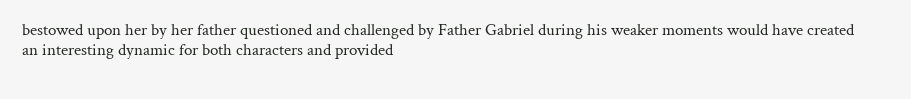bestowed upon her by her father questioned and challenged by Father Gabriel during his weaker moments would have created an interesting dynamic for both characters and provided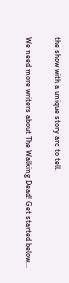the show with a unique story arc to tell.

We need more writers about The Walking Dead! Get started below...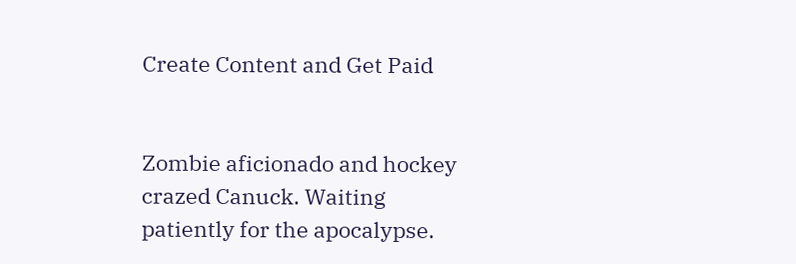Create Content and Get Paid


Zombie aficionado and hockey crazed Canuck. Waiting patiently for the apocalypse.